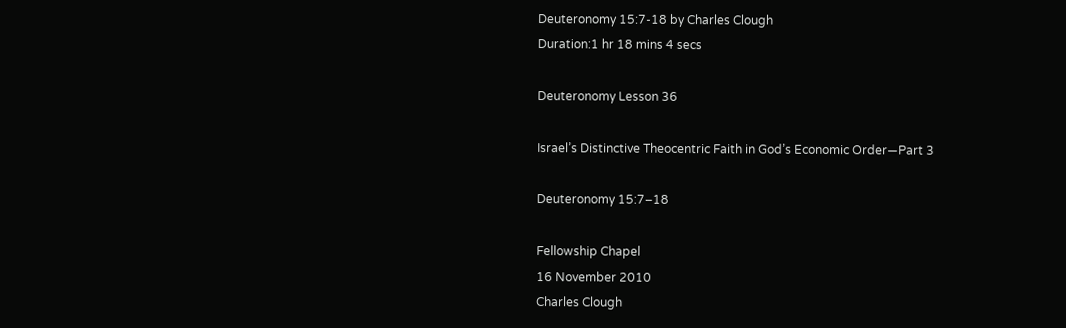Deuteronomy 15:7-18 by Charles Clough
Duration:1 hr 18 mins 4 secs

Deuteronomy Lesson 36

Israel’s Distinctive Theocentric Faith in God’s Economic Order—Part 3

Deuteronomy 15:7–18

Fellowship Chapel
16 November 2010
Charles Clough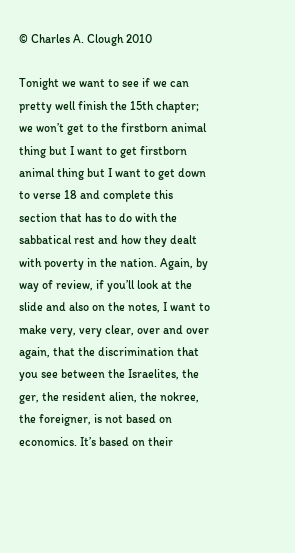© Charles A. Clough 2010

Tonight we want to see if we can pretty well finish the 15th chapter; we won’t get to the firstborn animal thing but I want to get firstborn animal thing but I want to get down to verse 18 and complete this section that has to do with the sabbatical rest and how they dealt with poverty in the nation. Again, by way of review, if you’ll look at the slide and also on the notes, I want to make very, very clear, over and over again, that the discrimination that you see between the Israelites, the ger, the resident alien, the nokree, the foreigner, is not based on economics. It’s based on their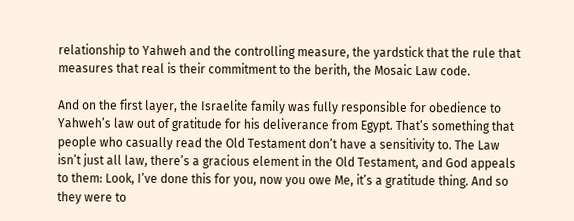relationship to Yahweh and the controlling measure, the yardstick that the rule that measures that real is their commitment to the berith, the Mosaic Law code.

And on the first layer, the Israelite family was fully responsible for obedience to Yahweh’s law out of gratitude for his deliverance from Egypt. That’s something that people who casually read the Old Testament don’t have a sensitivity to. The Law isn’t just all law, there’s a gracious element in the Old Testament, and God appeals to them: Look, I’ve done this for you, now you owe Me, it’s a gratitude thing. And so they were to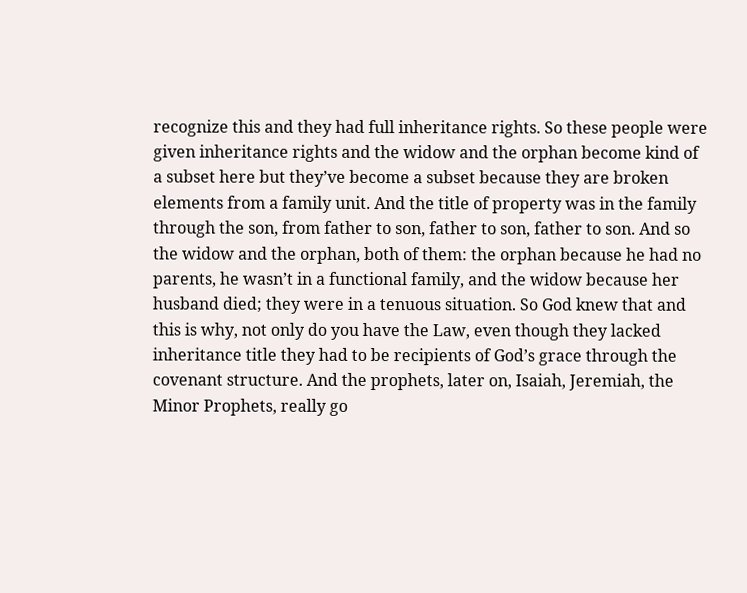recognize this and they had full inheritance rights. So these people were given inheritance rights and the widow and the orphan become kind of a subset here but they’ve become a subset because they are broken elements from a family unit. And the title of property was in the family through the son, from father to son, father to son, father to son. And so the widow and the orphan, both of them: the orphan because he had no parents, he wasn’t in a functional family, and the widow because her husband died; they were in a tenuous situation. So God knew that and this is why, not only do you have the Law, even though they lacked inheritance title they had to be recipients of God’s grace through the covenant structure. And the prophets, later on, Isaiah, Jeremiah, the Minor Prophets, really go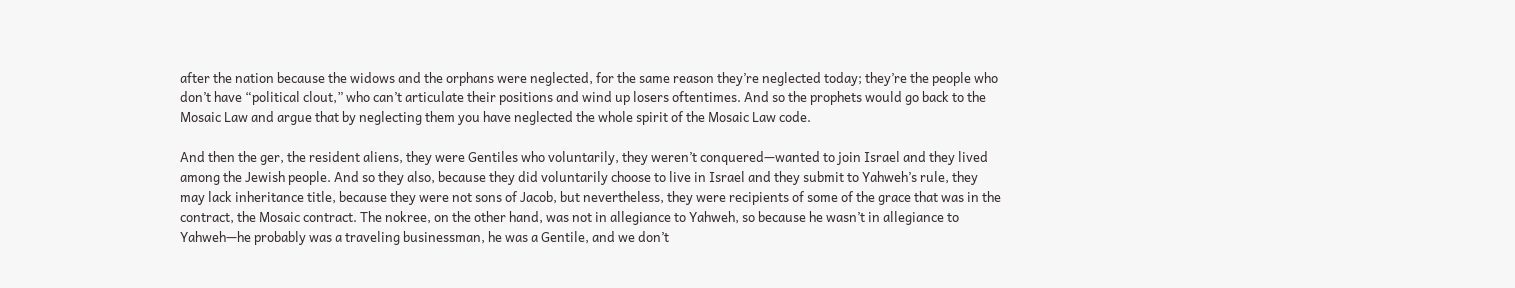after the nation because the widows and the orphans were neglected, for the same reason they’re neglected today; they’re the people who don’t have “political clout,” who can’t articulate their positions and wind up losers oftentimes. And so the prophets would go back to the Mosaic Law and argue that by neglecting them you have neglected the whole spirit of the Mosaic Law code.

And then the ger, the resident aliens, they were Gentiles who voluntarily, they weren’t conquered—wanted to join Israel and they lived among the Jewish people. And so they also, because they did voluntarily choose to live in Israel and they submit to Yahweh’s rule, they may lack inheritance title, because they were not sons of Jacob, but nevertheless, they were recipients of some of the grace that was in the contract, the Mosaic contract. The nokree, on the other hand, was not in allegiance to Yahweh, so because he wasn’t in allegiance to Yahweh—he probably was a traveling businessman, he was a Gentile, and we don’t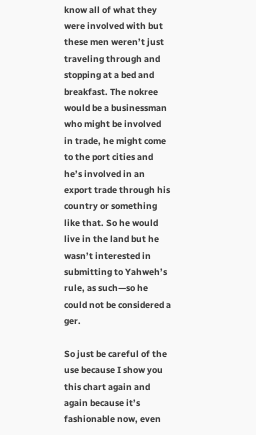know all of what they were involved with but these men weren’t just traveling through and stopping at a bed and breakfast. The nokree would be a businessman who might be involved in trade, he might come to the port cities and he’s involved in an export trade through his country or something like that. So he would live in the land but he wasn’t interested in submitting to Yahweh’s rule, as such—so he could not be considered a ger.

So just be careful of the use because I show you this chart again and again because it’s fashionable now, even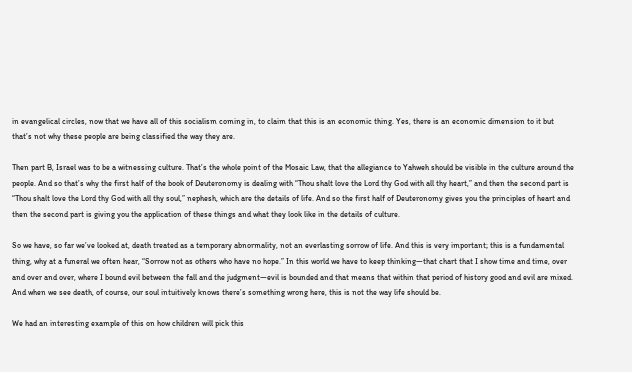in evangelical circles, now that we have all of this socialism coming in, to claim that this is an economic thing. Yes, there is an economic dimension to it but that’s not why these people are being classified the way they are.

Then part B, Israel was to be a witnessing culture. That’s the whole point of the Mosaic Law, that the allegiance to Yahweh should be visible in the culture around the people. And so that’s why the first half of the book of Deuteronomy is dealing with “Thou shalt love the Lord thy God with all thy heart,” and then the second part is “Thou shalt love the Lord thy God with all thy soul,” nephesh, which are the details of life. And so the first half of Deuteronomy gives you the principles of heart and then the second part is giving you the application of these things and what they look like in the details of culture.

So we have, so far we’ve looked at, death treated as a temporary abnormality, not an everlasting sorrow of life. And this is very important; this is a fundamental thing, why at a funeral we often hear, “Sorrow not as others who have no hope.” In this world we have to keep thinking—that chart that I show time and time, over and over and over, where I bound evil between the fall and the judgment—evil is bounded and that means that within that period of history good and evil are mixed. And when we see death, of course, our soul intuitively knows there’s something wrong here, this is not the way life should be.

We had an interesting example of this on how children will pick this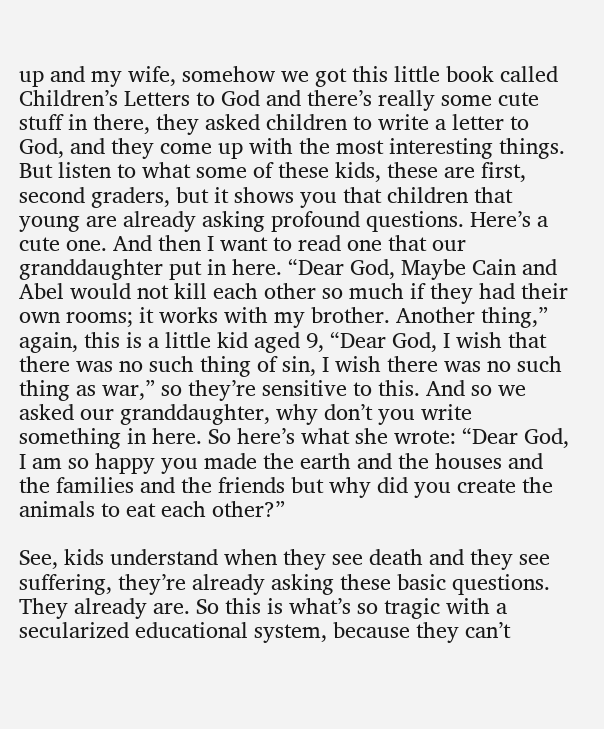up and my wife, somehow we got this little book called Children’s Letters to God and there’s really some cute stuff in there, they asked children to write a letter to God, and they come up with the most interesting things. But listen to what some of these kids, these are first, second graders, but it shows you that children that young are already asking profound questions. Here’s a cute one. And then I want to read one that our granddaughter put in here. “Dear God, Maybe Cain and Abel would not kill each other so much if they had their own rooms; it works with my brother. Another thing,” again, this is a little kid aged 9, “Dear God, I wish that there was no such thing of sin, I wish there was no such thing as war,” so they’re sensitive to this. And so we asked our granddaughter, why don’t you write something in here. So here’s what she wrote: “Dear God, I am so happy you made the earth and the houses and the families and the friends but why did you create the animals to eat each other?”

See, kids understand when they see death and they see suffering, they’re already asking these basic questions. They already are. So this is what’s so tragic with a secularized educational system, because they can’t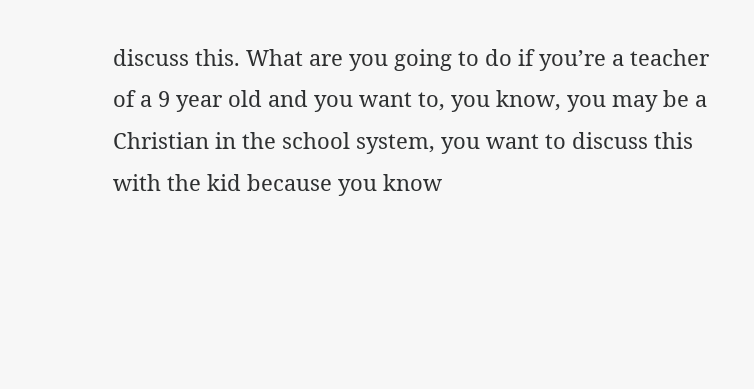discuss this. What are you going to do if you’re a teacher of a 9 year old and you want to, you know, you may be a Christian in the school system, you want to discuss this with the kid because you know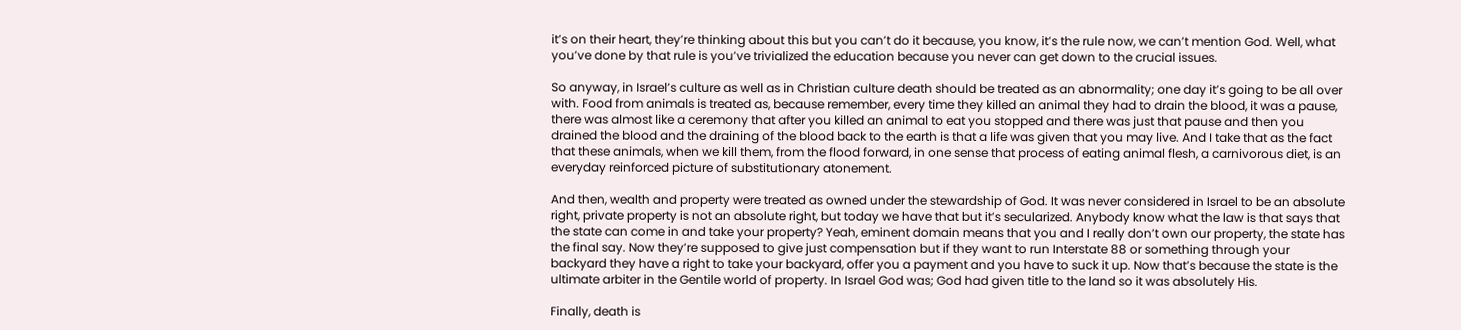it’s on their heart, they’re thinking about this but you can’t do it because, you know, it’s the rule now, we can’t mention God. Well, what you’ve done by that rule is you’ve trivialized the education because you never can get down to the crucial issues.

So anyway, in Israel’s culture as well as in Christian culture death should be treated as an abnormality; one day it’s going to be all over with. Food from animals is treated as, because remember, every time they killed an animal they had to drain the blood, it was a pause, there was almost like a ceremony that after you killed an animal to eat you stopped and there was just that pause and then you drained the blood and the draining of the blood back to the earth is that a life was given that you may live. And I take that as the fact that these animals, when we kill them, from the flood forward, in one sense that process of eating animal flesh, a carnivorous diet, is an everyday reinforced picture of substitutionary atonement.

And then, wealth and property were treated as owned under the stewardship of God. It was never considered in Israel to be an absolute right, private property is not an absolute right, but today we have that but it’s secularized. Anybody know what the law is that says that the state can come in and take your property? Yeah, eminent domain means that you and I really don’t own our property, the state has the final say. Now they’re supposed to give just compensation but if they want to run Interstate 88 or something through your backyard they have a right to take your backyard, offer you a payment and you have to suck it up. Now that’s because the state is the ultimate arbiter in the Gentile world of property. In Israel God was; God had given title to the land so it was absolutely His.

Finally, death is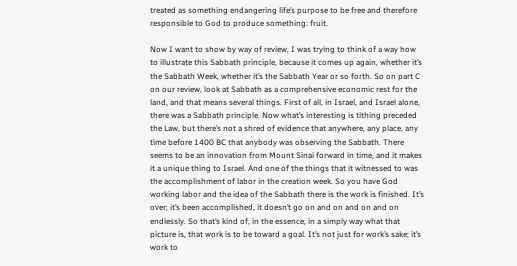treated as something endangering life’s purpose to be free and therefore responsible to God to produce something: fruit.

Now I want to show by way of review, I was trying to think of a way how to illustrate this Sabbath principle, because it comes up again, whether it’s the Sabbath Week, whether it’s the Sabbath Year or so forth. So on part C on our review, look at Sabbath as a comprehensive economic rest for the land, and that means several things. First of all, in Israel, and Israel alone, there was a Sabbath principle. Now what’s interesting is tithing preceded the Law, but there’s not a shred of evidence that anywhere, any place, any time before 1400 BC that anybody was observing the Sabbath. There seems to be an innovation from Mount Sinai forward in time, and it makes it a unique thing to Israel. And one of the things that it witnessed to was the accomplishment of labor in the creation week. So you have God working labor and the idea of the Sabbath there is the work is finished. It’s over; it’s been accomplished, it doesn’t go on and on and on and on endlessly. So that’s kind of, in the essence, in a simply way what that picture is, that work is to be toward a goal. It’s not just for work’s sake; it’s work to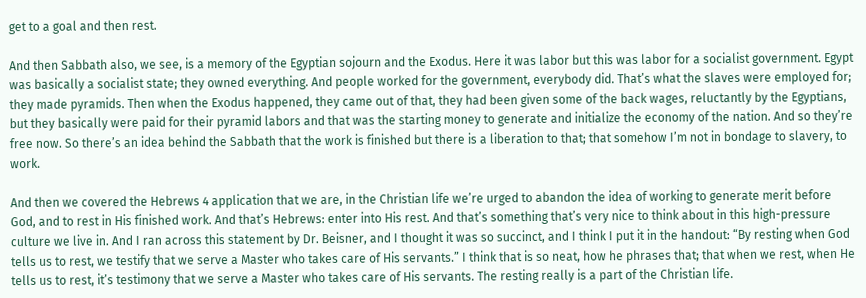get to a goal and then rest.

And then Sabbath also, we see, is a memory of the Egyptian sojourn and the Exodus. Here it was labor but this was labor for a socialist government. Egypt was basically a socialist state; they owned everything. And people worked for the government, everybody did. That’s what the slaves were employed for; they made pyramids. Then when the Exodus happened, they came out of that, they had been given some of the back wages, reluctantly by the Egyptians, but they basically were paid for their pyramid labors and that was the starting money to generate and initialize the economy of the nation. And so they’re free now. So there’s an idea behind the Sabbath that the work is finished but there is a liberation to that; that somehow I’m not in bondage to slavery, to work.

And then we covered the Hebrews 4 application that we are, in the Christian life we’re urged to abandon the idea of working to generate merit before God, and to rest in His finished work. And that’s Hebrews: enter into His rest. And that’s something that’s very nice to think about in this high-pressure culture we live in. And I ran across this statement by Dr. Beisner, and I thought it was so succinct, and I think I put it in the handout: “By resting when God tells us to rest, we testify that we serve a Master who takes care of His servants.” I think that is so neat, how he phrases that; that when we rest, when He tells us to rest, it’s testimony that we serve a Master who takes care of His servants. The resting really is a part of the Christian life.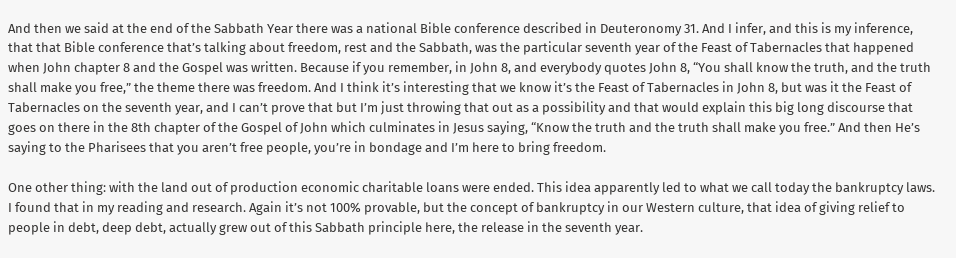And then we said at the end of the Sabbath Year there was a national Bible conference described in Deuteronomy 31. And I infer, and this is my inference, that that Bible conference that’s talking about freedom, rest and the Sabbath, was the particular seventh year of the Feast of Tabernacles that happened when John chapter 8 and the Gospel was written. Because if you remember, in John 8, and everybody quotes John 8, “You shall know the truth, and the truth shall make you free,” the theme there was freedom. And I think it’s interesting that we know it’s the Feast of Tabernacles in John 8, but was it the Feast of Tabernacles on the seventh year, and I can’t prove that but I’m just throwing that out as a possibility and that would explain this big long discourse that goes on there in the 8th chapter of the Gospel of John which culminates in Jesus saying, “Know the truth and the truth shall make you free.” And then He’s saying to the Pharisees that you aren’t free people, you’re in bondage and I’m here to bring freedom.

One other thing: with the land out of production economic charitable loans were ended. This idea apparently led to what we call today the bankruptcy laws. I found that in my reading and research. Again it’s not 100% provable, but the concept of bankruptcy in our Western culture, that idea of giving relief to people in debt, deep debt, actually grew out of this Sabbath principle here, the release in the seventh year.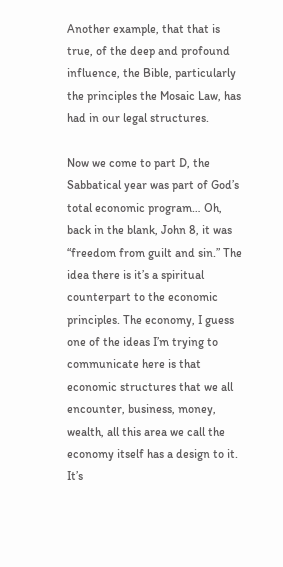Another example, that that is true, of the deep and profound influence, the Bible, particularly the principles the Mosaic Law, has had in our legal structures.

Now we come to part D, the Sabbatical year was part of God’s total economic program… Oh, back in the blank, John 8, it was “freedom from guilt and sin.” The idea there is it’s a spiritual counterpart to the economic principles. The economy, I guess one of the ideas I’m trying to communicate here is that economic structures that we all encounter, business, money, wealth, all this area we call the economy itself has a design to it. It’s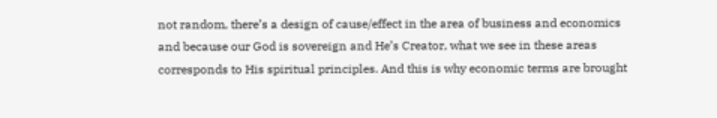not random, there’s a design of cause/effect in the area of business and economics and because our God is sovereign and He’s Creator, what we see in these areas corresponds to His spiritual principles. And this is why economic terms are brought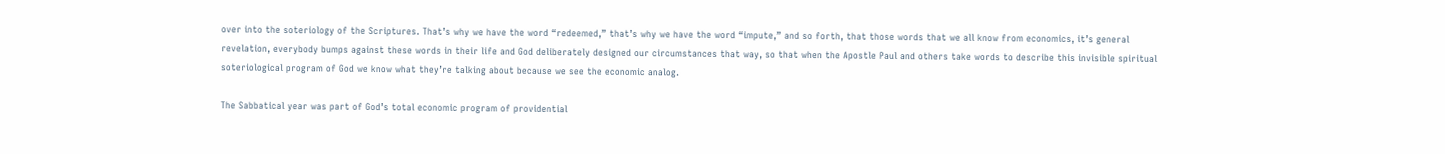over into the soteriology of the Scriptures. That’s why we have the word “redeemed,” that’s why we have the word “impute,” and so forth, that those words that we all know from economics, it’s general revelation, everybody bumps against these words in their life and God deliberately designed our circumstances that way, so that when the Apostle Paul and others take words to describe this invisible spiritual soteriological program of God we know what they’re talking about because we see the economic analog.

The Sabbatical year was part of God’s total economic program of providential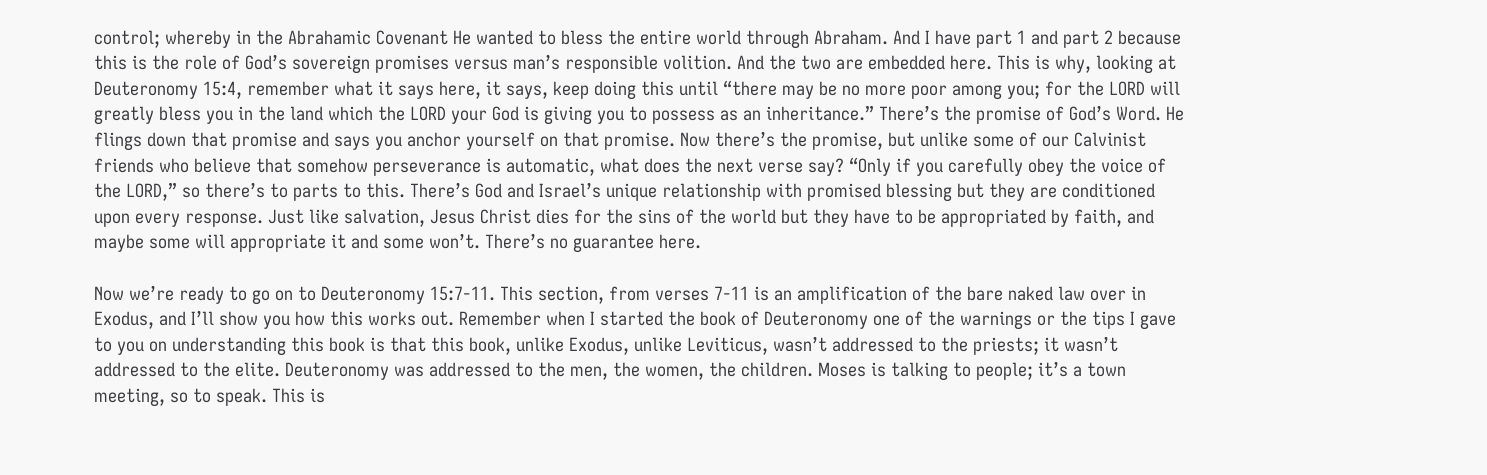control; whereby in the Abrahamic Covenant He wanted to bless the entire world through Abraham. And I have part 1 and part 2 because this is the role of God’s sovereign promises versus man’s responsible volition. And the two are embedded here. This is why, looking at Deuteronomy 15:4, remember what it says here, it says, keep doing this until “there may be no more poor among you; for the LORD will greatly bless you in the land which the LORD your God is giving you to possess as an inheritance.” There’s the promise of God’s Word. He flings down that promise and says you anchor yourself on that promise. Now there’s the promise, but unlike some of our Calvinist friends who believe that somehow perseverance is automatic, what does the next verse say? “Only if you carefully obey the voice of the LORD,” so there’s to parts to this. There’s God and Israel’s unique relationship with promised blessing but they are conditioned upon every response. Just like salvation, Jesus Christ dies for the sins of the world but they have to be appropriated by faith, and maybe some will appropriate it and some won’t. There’s no guarantee here.

Now we’re ready to go on to Deuteronomy 15:7-11. This section, from verses 7-11 is an amplification of the bare naked law over in Exodus, and I’ll show you how this works out. Remember when I started the book of Deuteronomy one of the warnings or the tips I gave to you on understanding this book is that this book, unlike Exodus, unlike Leviticus, wasn’t addressed to the priests; it wasn’t addressed to the elite. Deuteronomy was addressed to the men, the women, the children. Moses is talking to people; it’s a town meeting, so to speak. This is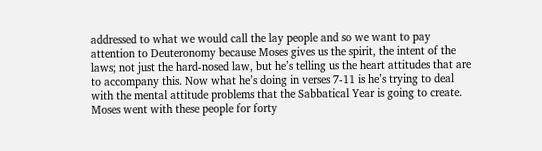addressed to what we would call the lay people and so we want to pay attention to Deuteronomy because Moses gives us the spirit, the intent of the laws; not just the hard-nosed law, but he’s telling us the heart attitudes that are to accompany this. Now what he’s doing in verses 7-11 is he’s trying to deal with the mental attitude problems that the Sabbatical Year is going to create. Moses went with these people for forty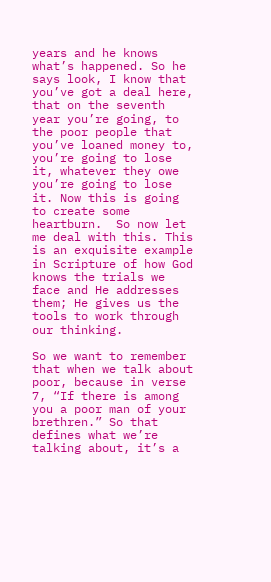years and he knows what’s happened. So he says look, I know that you’ve got a deal here, that on the seventh year you’re going, to the poor people that you’ve loaned money to, you’re going to lose it, whatever they owe you’re going to lose it. Now this is going to create some heartburn.  So now let me deal with this. This is an exquisite example in Scripture of how God knows the trials we face and He addresses them; He gives us the tools to work through our thinking.

So we want to remember that when we talk about poor, because in verse 7, “If there is among you a poor man of your brethren.” So that defines what we’re talking about, it’s a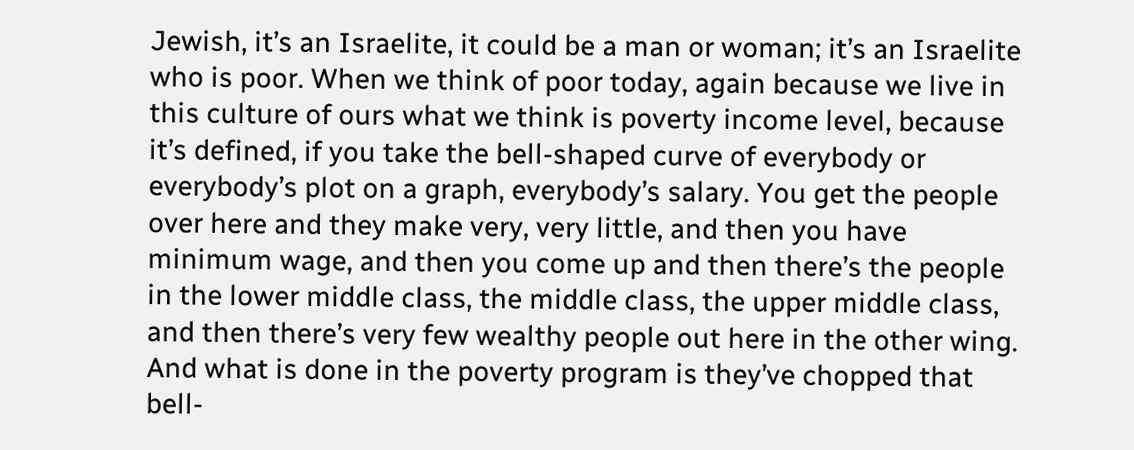Jewish, it’s an Israelite, it could be a man or woman; it’s an Israelite who is poor. When we think of poor today, again because we live in this culture of ours what we think is poverty income level, because it’s defined, if you take the bell-shaped curve of everybody or everybody’s plot on a graph, everybody’s salary. You get the people over here and they make very, very little, and then you have minimum wage, and then you come up and then there’s the people in the lower middle class, the middle class, the upper middle class, and then there’s very few wealthy people out here in the other wing. And what is done in the poverty program is they’ve chopped that bell-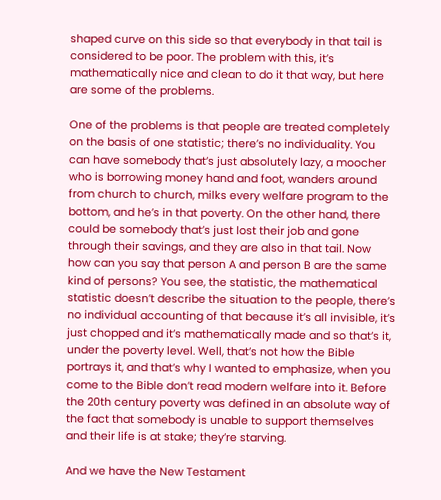shaped curve on this side so that everybody in that tail is considered to be poor. The problem with this, it’s mathematically nice and clean to do it that way, but here are some of the problems.

One of the problems is that people are treated completely on the basis of one statistic; there’s no individuality. You can have somebody that’s just absolutely lazy, a moocher who is borrowing money hand and foot, wanders around from church to church, milks every welfare program to the bottom, and he’s in that poverty. On the other hand, there could be somebody that’s just lost their job and gone through their savings, and they are also in that tail. Now how can you say that person A and person B are the same kind of persons? You see, the statistic, the mathematical statistic doesn’t describe the situation to the people, there’s no individual accounting of that because it’s all invisible, it’s just chopped and it’s mathematically made and so that’s it, under the poverty level. Well, that’s not how the Bible portrays it, and that’s why I wanted to emphasize, when you come to the Bible don’t read modern welfare into it. Before the 20th century poverty was defined in an absolute way of the fact that somebody is unable to support themselves and their life is at stake; they’re starving.

And we have the New Testament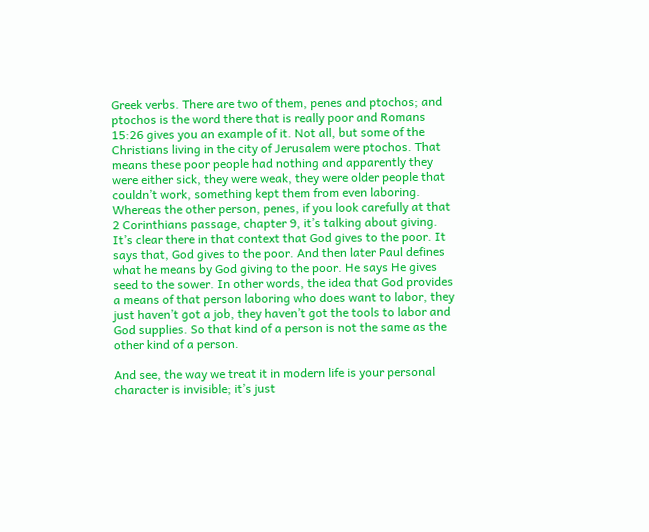Greek verbs. There are two of them, penes and ptochos; and ptochos is the word there that is really poor and Romans 15:26 gives you an example of it. Not all, but some of the Christians living in the city of Jerusalem were ptochos. That means these poor people had nothing and apparently they were either sick, they were weak, they were older people that couldn’t work, something kept them from even laboring. Whereas the other person, penes, if you look carefully at that 2 Corinthians passage, chapter 9, it’s talking about giving. It’s clear there in that context that God gives to the poor. It says that, God gives to the poor. And then later Paul defines what he means by God giving to the poor. He says He gives seed to the sower. In other words, the idea that God provides a means of that person laboring who does want to labor, they just haven’t got a job, they haven’t got the tools to labor and God supplies. So that kind of a person is not the same as the other kind of a person.

And see, the way we treat it in modern life is your personal character is invisible; it’s just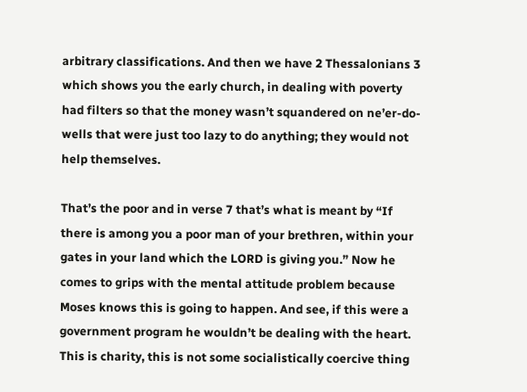arbitrary classifications. And then we have 2 Thessalonians 3 which shows you the early church, in dealing with poverty had filters so that the money wasn’t squandered on ne’er-do-wells that were just too lazy to do anything; they would not help themselves.

That’s the poor and in verse 7 that’s what is meant by “If there is among you a poor man of your brethren, within your gates in your land which the LORD is giving you.” Now he comes to grips with the mental attitude problem because Moses knows this is going to happen. And see, if this were a government program he wouldn’t be dealing with the heart. This is charity, this is not some socialistically coercive thing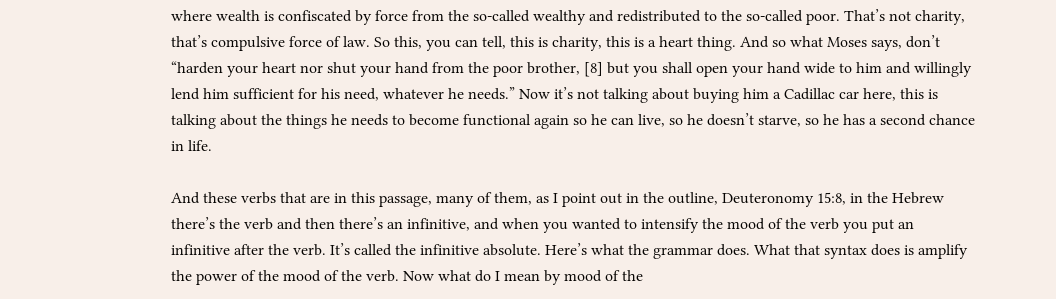where wealth is confiscated by force from the so-called wealthy and redistributed to the so-called poor. That’s not charity, that’s compulsive force of law. So this, you can tell, this is charity, this is a heart thing. And so what Moses says, don’t “harden your heart nor shut your hand from the poor brother, [8] but you shall open your hand wide to him and willingly lend him sufficient for his need, whatever he needs.” Now it’s not talking about buying him a Cadillac car here, this is talking about the things he needs to become functional again so he can live, so he doesn’t starve, so he has a second chance in life.

And these verbs that are in this passage, many of them, as I point out in the outline, Deuteronomy 15:8, in the Hebrew there’s the verb and then there’s an infinitive, and when you wanted to intensify the mood of the verb you put an infinitive after the verb. It’s called the infinitive absolute. Here’s what the grammar does. What that syntax does is amplify the power of the mood of the verb. Now what do I mean by mood of the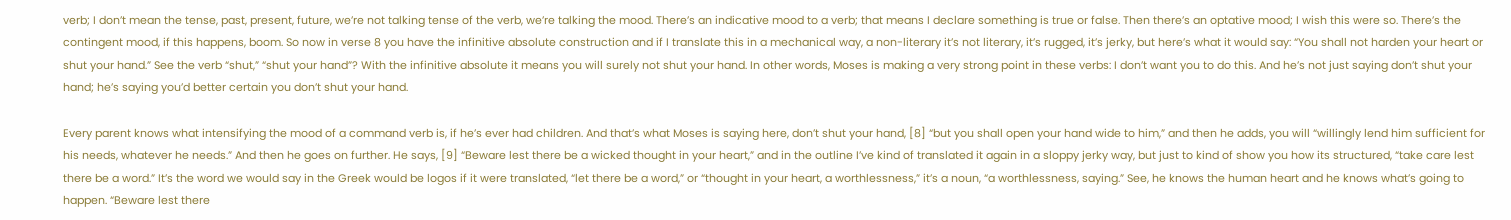verb; I don’t mean the tense, past, present, future, we’re not talking tense of the verb, we’re talking the mood. There’s an indicative mood to a verb; that means I declare something is true or false. Then there’s an optative mood; I wish this were so. There’s the contingent mood, if this happens, boom. So now in verse 8 you have the infinitive absolute construction and if I translate this in a mechanical way, a non-literary it’s not literary, it’s rugged, it’s jerky, but here’s what it would say: “You shall not harden your heart or shut your hand.” See the verb “shut,” “shut your hand”? With the infinitive absolute it means you will surely not shut your hand. In other words, Moses is making a very strong point in these verbs: I don’t want you to do this. And he’s not just saying don’t shut your hand; he’s saying you’d better certain you don’t shut your hand.

Every parent knows what intensifying the mood of a command verb is, if he’s ever had children. And that’s what Moses is saying here, don’t shut your hand, [8] “but you shall open your hand wide to him,” and then he adds, you will “willingly lend him sufficient for his needs, whatever he needs.” And then he goes on further. He says, [9] “Beware lest there be a wicked thought in your heart,” and in the outline I’ve kind of translated it again in a sloppy jerky way, but just to kind of show you how its structured, “take care lest there be a word.” It’s the word we would say in the Greek would be logos if it were translated, “let there be a word,” or “thought in your heart, a worthlessness,” it’s a noun, “a worthlessness, saying.” See, he knows the human heart and he knows what’s going to happen. “Beware lest there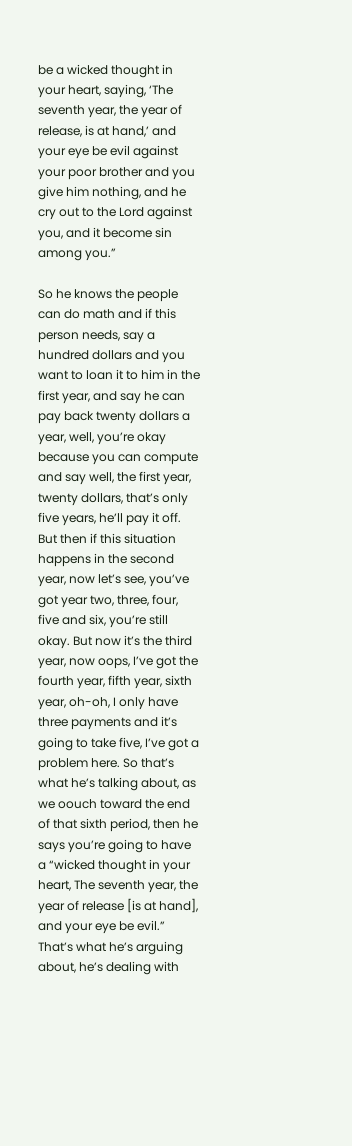be a wicked thought in your heart, saying, ‘The seventh year, the year of release, is at hand,’ and your eye be evil against your poor brother and you give him nothing, and he cry out to the Lord against you, and it become sin among you.”

So he knows the people can do math and if this person needs, say a hundred dollars and you want to loan it to him in the first year, and say he can pay back twenty dollars a year, well, you’re okay because you can compute and say well, the first year, twenty dollars, that’s only five years, he’ll pay it off. But then if this situation happens in the second year, now let’s see, you’ve got year two, three, four, five and six, you’re still okay. But now it’s the third year, now oops, I’ve got the fourth year, fifth year, sixth year, oh-oh, I only have three payments and it’s going to take five, I’ve got a problem here. So that’s what he’s talking about, as we oouch toward the end of that sixth period, then he says you’re going to have a “wicked thought in your heart, The seventh year, the year of release [is at hand], and your eye be evil.” That’s what he’s arguing about, he’s dealing with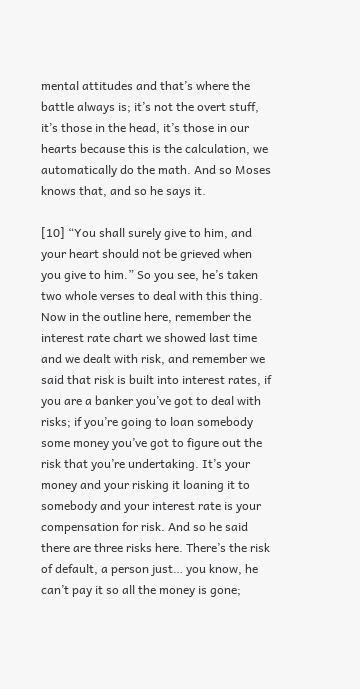mental attitudes and that’s where the battle always is; it’s not the overt stuff, it’s those in the head, it’s those in our hearts because this is the calculation, we automatically do the math. And so Moses knows that, and so he says it.

[10] “You shall surely give to him, and your heart should not be grieved when you give to him.” So you see, he’s taken two whole verses to deal with this thing. Now in the outline here, remember the interest rate chart we showed last time and we dealt with risk, and remember we said that risk is built into interest rates, if you are a banker you’ve got to deal with risks; if you’re going to loan somebody some money you’ve got to figure out the risk that you’re undertaking. It’s your money and your risking it loaning it to somebody and your interest rate is your compensation for risk. And so he said there are three risks here. There’s the risk of default, a person just… you know, he can’t pay it so all the money is gone;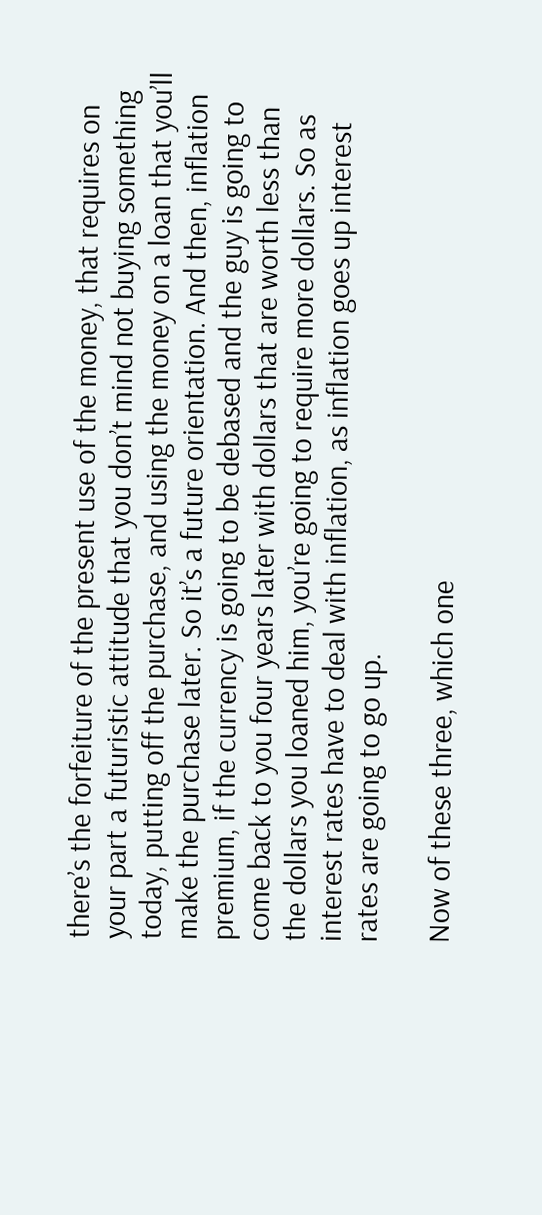there’s the forfeiture of the present use of the money, that requires on your part a futuristic attitude that you don’t mind not buying something today, putting off the purchase, and using the money on a loan that you’ll make the purchase later. So it’s a future orientation. And then, inflation premium, if the currency is going to be debased and the guy is going to come back to you four years later with dollars that are worth less than the dollars you loaned him, you’re going to require more dollars. So as interest rates have to deal with inflation, as inflation goes up interest rates are going to go up.

Now of these three, which one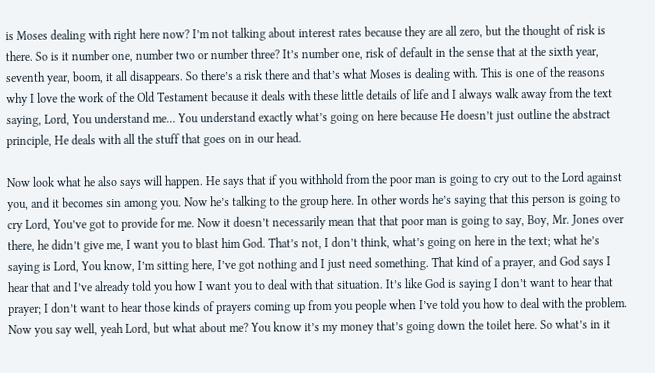is Moses dealing with right here now? I’m not talking about interest rates because they are all zero, but the thought of risk is there. So is it number one, number two or number three? It’s number one, risk of default in the sense that at the sixth year, seventh year, boom, it all disappears. So there’s a risk there and that’s what Moses is dealing with. This is one of the reasons why I love the work of the Old Testament because it deals with these little details of life and I always walk away from the text saying, Lord, You understand me… You understand exactly what’s going on here because He doesn’t just outline the abstract principle, He deals with all the stuff that goes on in our head.

Now look what he also says will happen. He says that if you withhold from the poor man is going to cry out to the Lord against you, and it becomes sin among you. Now he’s talking to the group here. In other words he’s saying that this person is going to cry Lord, You’ve got to provide for me. Now it doesn’t necessarily mean that that poor man is going to say, Boy, Mr. Jones over there, he didn’t give me, I want you to blast him God. That’s not, I don’t think, what’s going on here in the text; what he’s saying is Lord, You know, I’m sitting here, I’ve got nothing and I just need something. That kind of a prayer, and God says I hear that and I’ve already told you how I want you to deal with that situation. It’s like God is saying I don’t want to hear that prayer; I don’t want to hear those kinds of prayers coming up from you people when I’ve told you how to deal with the problem. Now you say well, yeah Lord, but what about me? You know it’s my money that’s going down the toilet here. So what’s in it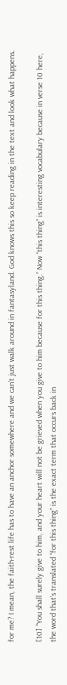for me? I mean, the faith-rest life has to have an anchor somewhere and we can’t just walk around in fantasyland. God knows this so keep reading in the text and look what happens.

[10] “You shall surely give to him, and your heart will not be grieved when you give to him because for this thing.” Now “this thing” is interesting vocabulary because in verse 10 here, the word that’s translated “for this thing” is the exact term that occurs back in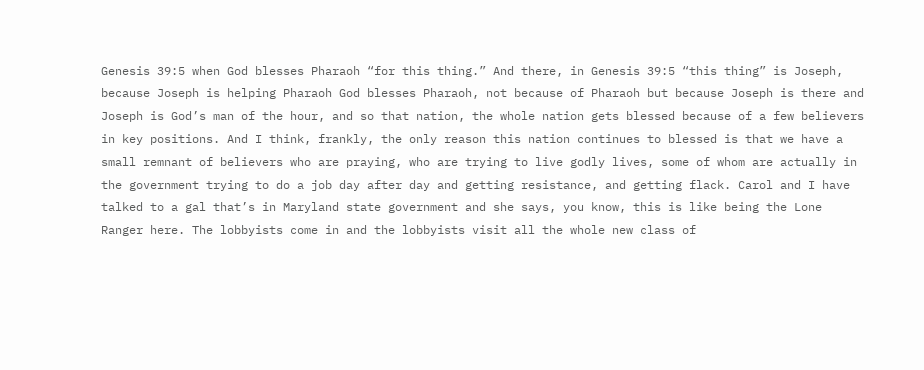Genesis 39:5 when God blesses Pharaoh “for this thing.” And there, in Genesis 39:5 “this thing” is Joseph, because Joseph is helping Pharaoh God blesses Pharaoh, not because of Pharaoh but because Joseph is there and Joseph is God’s man of the hour, and so that nation, the whole nation gets blessed because of a few believers in key positions. And I think, frankly, the only reason this nation continues to blessed is that we have a small remnant of believers who are praying, who are trying to live godly lives, some of whom are actually in the government trying to do a job day after day and getting resistance, and getting flack. Carol and I have talked to a gal that’s in Maryland state government and she says, you know, this is like being the Lone Ranger here. The lobbyists come in and the lobbyists visit all the whole new class of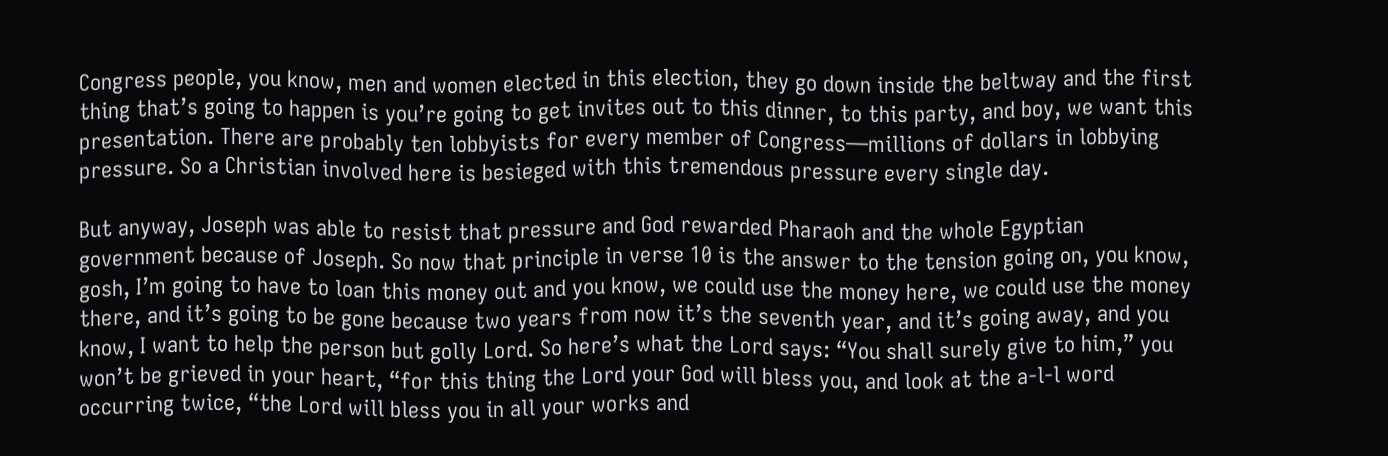Congress people, you know, men and women elected in this election, they go down inside the beltway and the first thing that’s going to happen is you’re going to get invites out to this dinner, to this party, and boy, we want this presentation. There are probably ten lobbyists for every member of Congress—millions of dollars in lobbying pressure. So a Christian involved here is besieged with this tremendous pressure every single day.

But anyway, Joseph was able to resist that pressure and God rewarded Pharaoh and the whole Egyptian government because of Joseph. So now that principle in verse 10 is the answer to the tension going on, you know, gosh, I’m going to have to loan this money out and you know, we could use the money here, we could use the money there, and it’s going to be gone because two years from now it’s the seventh year, and it’s going away, and you know, I want to help the person but golly Lord. So here’s what the Lord says: “You shall surely give to him,” you won’t be grieved in your heart, “for this thing the Lord your God will bless you, and look at the a-l-l word occurring twice, “the Lord will bless you in all your works and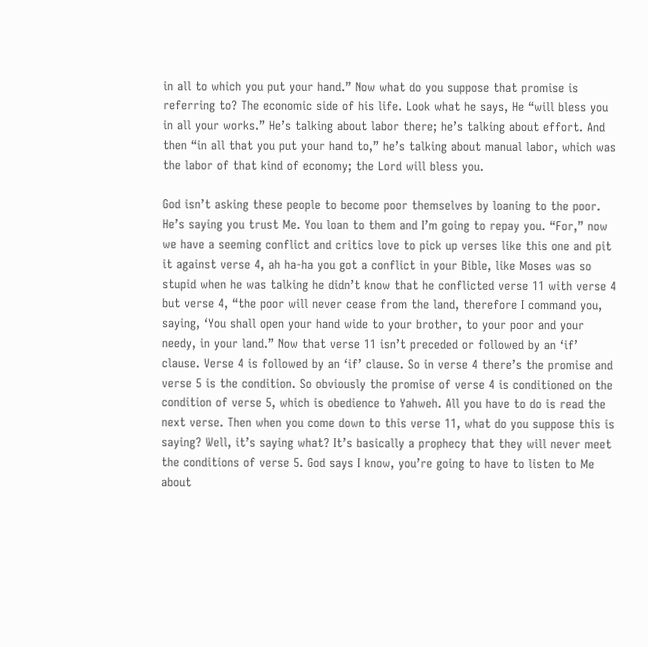in all to which you put your hand.” Now what do you suppose that promise is referring to? The economic side of his life. Look what he says, He “will bless you in all your works.” He’s talking about labor there; he’s talking about effort. And then “in all that you put your hand to,” he’s talking about manual labor, which was the labor of that kind of economy; the Lord will bless you.

God isn’t asking these people to become poor themselves by loaning to the poor. He’s saying you trust Me. You loan to them and I’m going to repay you. “For,” now we have a seeming conflict and critics love to pick up verses like this one and pit it against verse 4, ah ha-ha you got a conflict in your Bible, like Moses was so stupid when he was talking he didn’t know that he conflicted verse 11 with verse 4 but verse 4, “the poor will never cease from the land, therefore I command you, saying, ‘You shall open your hand wide to your brother, to your poor and your needy, in your land.” Now that verse 11 isn’t preceded or followed by an ‘if’ clause. Verse 4 is followed by an ‘if’ clause. So in verse 4 there’s the promise and verse 5 is the condition. So obviously the promise of verse 4 is conditioned on the condition of verse 5, which is obedience to Yahweh. All you have to do is read the next verse. Then when you come down to this verse 11, what do you suppose this is saying? Well, it’s saying what? It’s basically a prophecy that they will never meet the conditions of verse 5. God says I know, you’re going to have to listen to Me about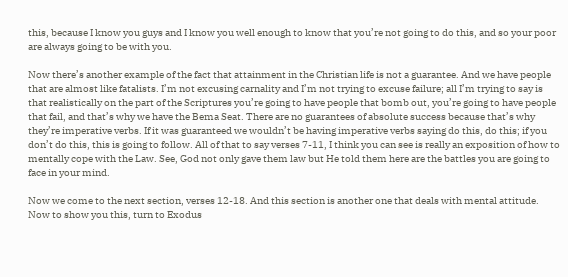this, because I know you guys and I know you well enough to know that you’re not going to do this, and so your poor are always going to be with you.

Now there’s another example of the fact that attainment in the Christian life is not a guarantee. And we have people that are almost like fatalists. I’m not excusing carnality and I’m not trying to excuse failure; all I’m trying to say is that realistically on the part of the Scriptures you’re going to have people that bomb out, you’re going to have people that fail, and that’s why we have the Bema Seat. There are no guarantees of absolute success because that’s why they’re imperative verbs. If it was guaranteed we wouldn’t be having imperative verbs saying do this, do this; if you don’t do this, this is going to follow. All of that to say verses 7-11, I think you can see is really an exposition of how to mentally cope with the Law. See, God not only gave them law but He told them here are the battles you are going to face in your mind.

Now we come to the next section, verses 12-18. And this section is another one that deals with mental attitude. Now to show you this, turn to Exodus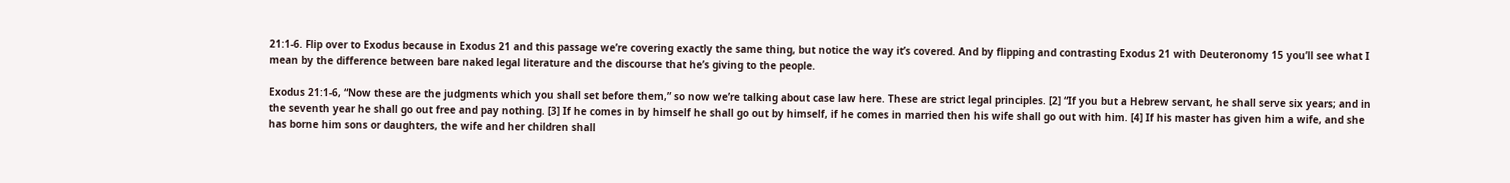21:1-6. Flip over to Exodus because in Exodus 21 and this passage we’re covering exactly the same thing, but notice the way it’s covered. And by flipping and contrasting Exodus 21 with Deuteronomy 15 you’ll see what I mean by the difference between bare naked legal literature and the discourse that he’s giving to the people.

Exodus 21:1-6, “Now these are the judgments which you shall set before them,” so now we’re talking about case law here. These are strict legal principles. [2] “If you but a Hebrew servant, he shall serve six years; and in the seventh year he shall go out free and pay nothing. [3] If he comes in by himself he shall go out by himself, if he comes in married then his wife shall go out with him. [4] If his master has given him a wife, and she has borne him sons or daughters, the wife and her children shall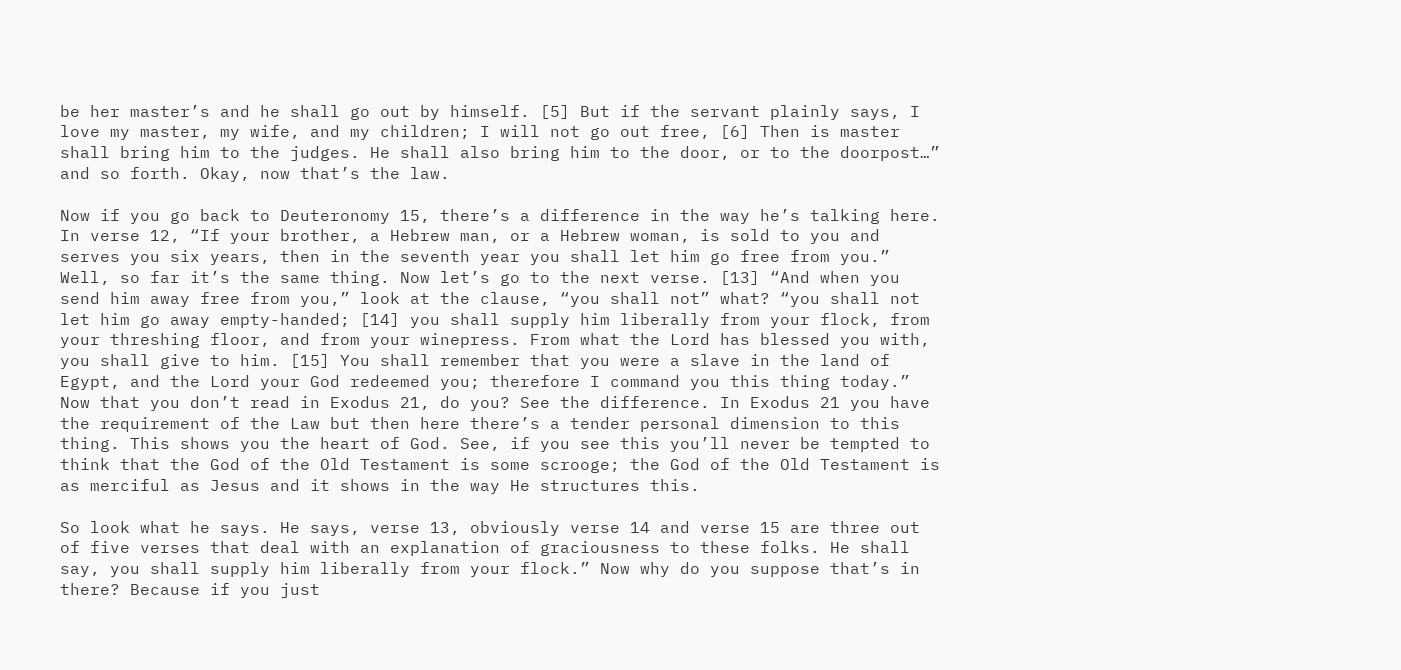be her master’s and he shall go out by himself. [5] But if the servant plainly says, I love my master, my wife, and my children; I will not go out free, [6] Then is master shall bring him to the judges. He shall also bring him to the door, or to the doorpost…” and so forth. Okay, now that’s the law.

Now if you go back to Deuteronomy 15, there’s a difference in the way he’s talking here. In verse 12, “If your brother, a Hebrew man, or a Hebrew woman, is sold to you and serves you six years, then in the seventh year you shall let him go free from you.” Well, so far it’s the same thing. Now let’s go to the next verse. [13] “And when you send him away free from you,” look at the clause, “you shall not” what? “you shall not let him go away empty-handed; [14] you shall supply him liberally from your flock, from your threshing floor, and from your winepress. From what the Lord has blessed you with, you shall give to him. [15] You shall remember that you were a slave in the land of Egypt, and the Lord your God redeemed you; therefore I command you this thing today.” Now that you don’t read in Exodus 21, do you? See the difference. In Exodus 21 you have the requirement of the Law but then here there’s a tender personal dimension to this thing. This shows you the heart of God. See, if you see this you’ll never be tempted to think that the God of the Old Testament is some scrooge; the God of the Old Testament is as merciful as Jesus and it shows in the way He structures this.

So look what he says. He says, verse 13, obviously verse 14 and verse 15 are three out of five verses that deal with an explanation of graciousness to these folks. He shall say, you shall supply him liberally from your flock.” Now why do you suppose that’s in there? Because if you just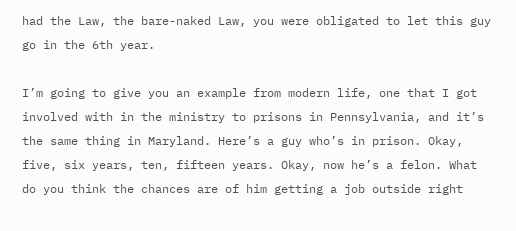had the Law, the bare-naked Law, you were obligated to let this guy go in the 6th year.

I’m going to give you an example from modern life, one that I got involved with in the ministry to prisons in Pennsylvania, and it’s the same thing in Maryland. Here’s a guy who’s in prison. Okay, five, six years, ten, fifteen years. Okay, now he’s a felon. What do you think the chances are of him getting a job outside right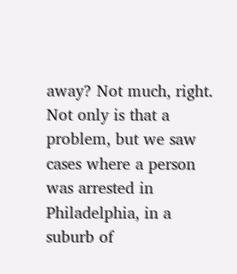away? Not much, right. Not only is that a problem, but we saw cases where a person was arrested in Philadelphia, in a suburb of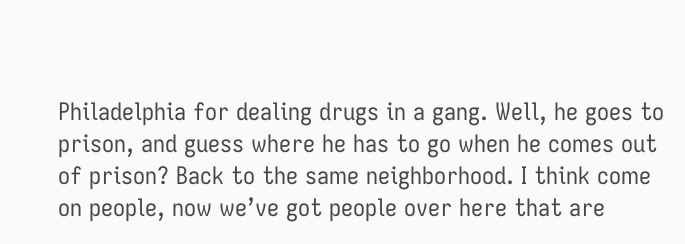Philadelphia for dealing drugs in a gang. Well, he goes to prison, and guess where he has to go when he comes out of prison? Back to the same neighborhood. I think come on people, now we’ve got people over here that are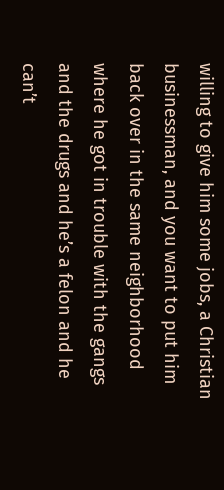willing to give him some jobs, a Christian businessman, and you want to put him back over in the same neighborhood where he got in trouble with the gangs and the drugs and he’s a felon and he can’t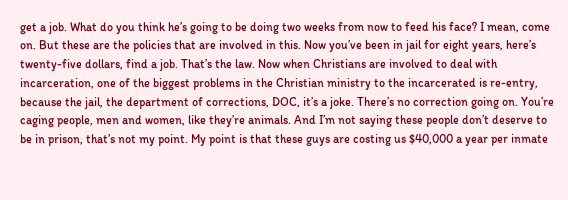get a job. What do you think he’s going to be doing two weeks from now to feed his face? I mean, come on. But these are the policies that are involved in this. Now you’ve been in jail for eight years, here’s twenty-five dollars, find a job. That’s the law. Now when Christians are involved to deal with incarceration, one of the biggest problems in the Christian ministry to the incarcerated is re-entry, because the jail, the department of corrections, DOC, it’s a joke. There’s no correction going on. You’re caging people, men and women, like they’re animals. And I’m not saying these people don’t deserve to be in prison, that’s not my point. My point is that these guys are costing us $40,000 a year per inmate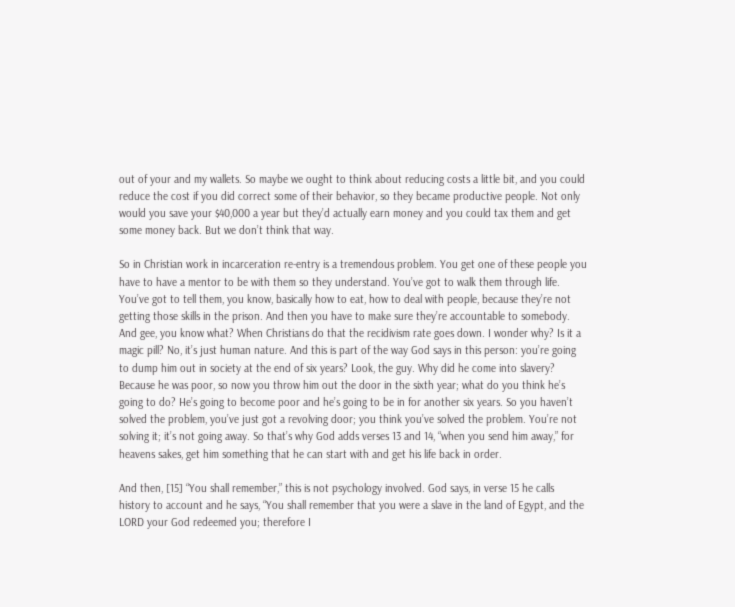out of your and my wallets. So maybe we ought to think about reducing costs a little bit, and you could reduce the cost if you did correct some of their behavior, so they became productive people. Not only would you save your $40,000 a year but they’d actually earn money and you could tax them and get some money back. But we don’t think that way.

So in Christian work in incarceration re-entry is a tremendous problem. You get one of these people you have to have a mentor to be with them so they understand. You’ve got to walk them through life. You’ve got to tell them, you know, basically how to eat, how to deal with people, because they’re not getting those skills in the prison. And then you have to make sure they’re accountable to somebody. And gee, you know what? When Christians do that the recidivism rate goes down. I wonder why? Is it a magic pill? No, it’s just human nature. And this is part of the way God says in this person: you’re going to dump him out in society at the end of six years? Look, the guy. Why did he come into slavery? Because he was poor, so now you throw him out the door in the sixth year; what do you think he’s going to do? He’s going to become poor and he’s going to be in for another six years. So you haven’t solved the problem, you’ve just got a revolving door; you think you’ve solved the problem. You’re not solving it; it’s not going away. So that’s why God adds verses 13 and 14, “when you send him away,” for heavens sakes, get him something that he can start with and get his life back in order.

And then, [15] “You shall remember,” this is not psychology involved. God says, in verse 15 he calls history to account and he says, “You shall remember that you were a slave in the land of Egypt, and the LORD your God redeemed you; therefore I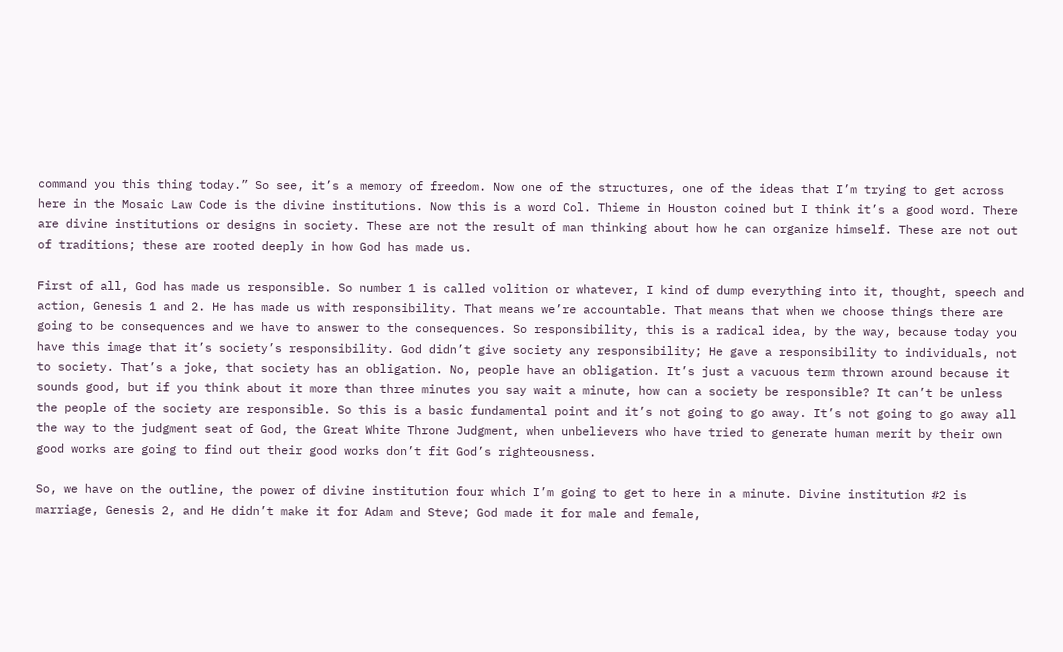command you this thing today.” So see, it’s a memory of freedom. Now one of the structures, one of the ideas that I’m trying to get across here in the Mosaic Law Code is the divine institutions. Now this is a word Col. Thieme in Houston coined but I think it’s a good word. There are divine institutions or designs in society. These are not the result of man thinking about how he can organize himself. These are not out of traditions; these are rooted deeply in how God has made us.

First of all, God has made us responsible. So number 1 is called volition or whatever, I kind of dump everything into it, thought, speech and action, Genesis 1 and 2. He has made us with responsibility. That means we’re accountable. That means that when we choose things there are going to be consequences and we have to answer to the consequences. So responsibility, this is a radical idea, by the way, because today you have this image that it’s society’s responsibility. God didn’t give society any responsibility; He gave a responsibility to individuals, not to society. That’s a joke, that society has an obligation. No, people have an obligation. It’s just a vacuous term thrown around because it sounds good, but if you think about it more than three minutes you say wait a minute, how can a society be responsible? It can’t be unless the people of the society are responsible. So this is a basic fundamental point and it’s not going to go away. It’s not going to go away all the way to the judgment seat of God, the Great White Throne Judgment, when unbelievers who have tried to generate human merit by their own good works are going to find out their good works don’t fit God’s righteousness.

So, we have on the outline, the power of divine institution four which I’m going to get to here in a minute. Divine institution #2 is marriage, Genesis 2, and He didn’t make it for Adam and Steve; God made it for male and female,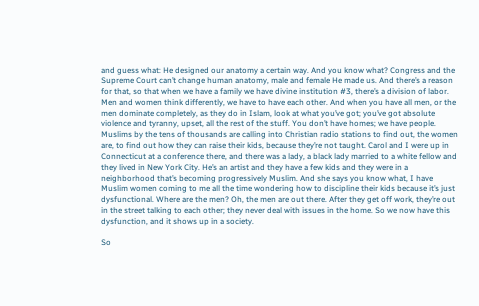and guess what: He designed our anatomy a certain way. And you know what? Congress and the Supreme Court can’t change human anatomy, male and female He made us. And there’s a reason for that, so that when we have a family we have divine institution #3, there’s a division of labor. Men and women think differently, we have to have each other. And when you have all men, or the men dominate completely, as they do in Islam, look at what you’ve got; you’ve got absolute violence and tyranny, upset, all the rest of the stuff. You don’t have homes; we have people. Muslims by the tens of thousands are calling into Christian radio stations to find out, the women are, to find out how they can raise their kids, because they’re not taught. Carol and I were up in Connecticut at a conference there, and there was a lady, a black lady married to a white fellow and they lived in New York City. He’s an artist and they have a few kids and they were in a neighborhood that’s becoming progressively Muslim. And she says you know what, I have Muslim women coming to me all the time wondering how to discipline their kids because it’s just dysfunctional. Where are the men? Oh, the men are out there. After they get off work, they’re out in the street talking to each other; they never deal with issues in the home. So we now have this dysfunction, and it shows up in a society.

So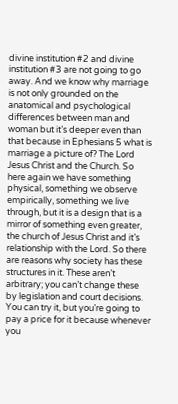divine institution #2 and divine institution #3 are not going to go away. And we know why marriage is not only grounded on the anatomical and psychological differences between man and woman but it’s deeper even than that because in Ephesians 5 what is marriage a picture of? The Lord Jesus Christ and the Church. So here again we have something physical, something we observe empirically, something we live through, but it is a design that is a mirror of something even greater, the church of Jesus Christ and it’s relationship with the Lord. So there are reasons why society has these structures in it. These aren’t arbitrary; you can’t change these by legislation and court decisions. You can try it, but you’re going to pay a price for it because whenever you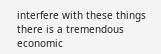interfere with these things there is a tremendous economic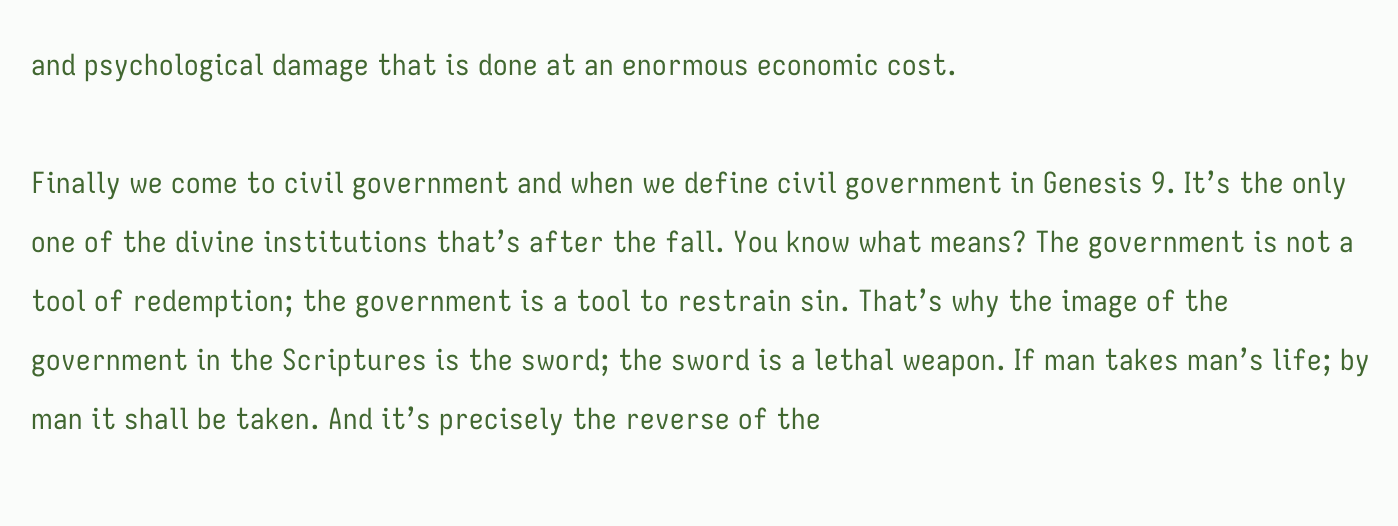and psychological damage that is done at an enormous economic cost.

Finally we come to civil government and when we define civil government in Genesis 9. It’s the only one of the divine institutions that’s after the fall. You know what means? The government is not a tool of redemption; the government is a tool to restrain sin. That’s why the image of the government in the Scriptures is the sword; the sword is a lethal weapon. If man takes man’s life; by man it shall be taken. And it’s precisely the reverse of the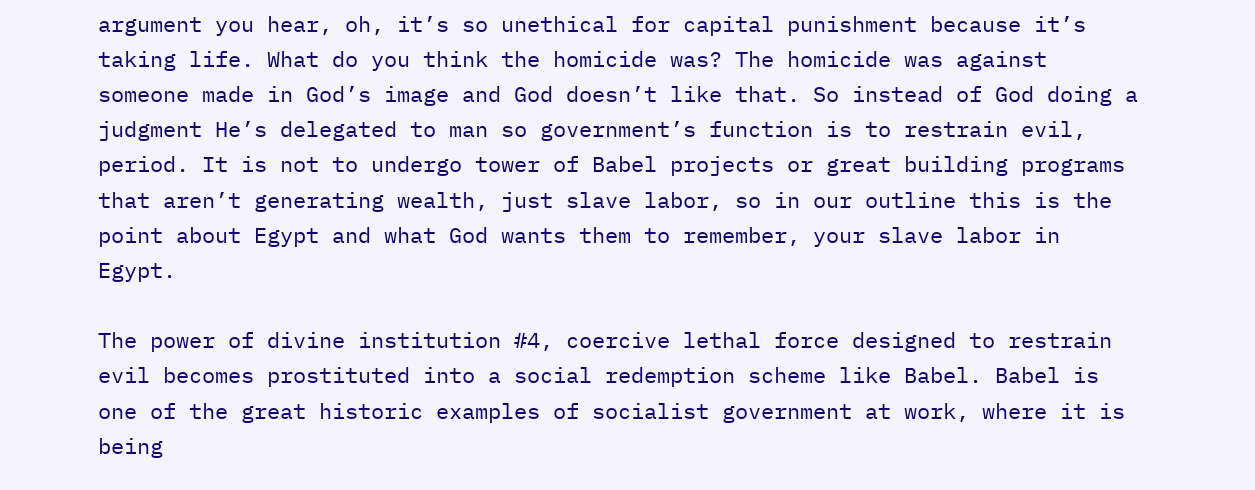argument you hear, oh, it’s so unethical for capital punishment because it’s taking life. What do you think the homicide was? The homicide was against someone made in God’s image and God doesn’t like that. So instead of God doing a judgment He’s delegated to man so government’s function is to restrain evil, period. It is not to undergo tower of Babel projects or great building programs that aren’t generating wealth, just slave labor, so in our outline this is the point about Egypt and what God wants them to remember, your slave labor in Egypt.

The power of divine institution #4, coercive lethal force designed to restrain evil becomes prostituted into a social redemption scheme like Babel. Babel is one of the great historic examples of socialist government at work, where it is being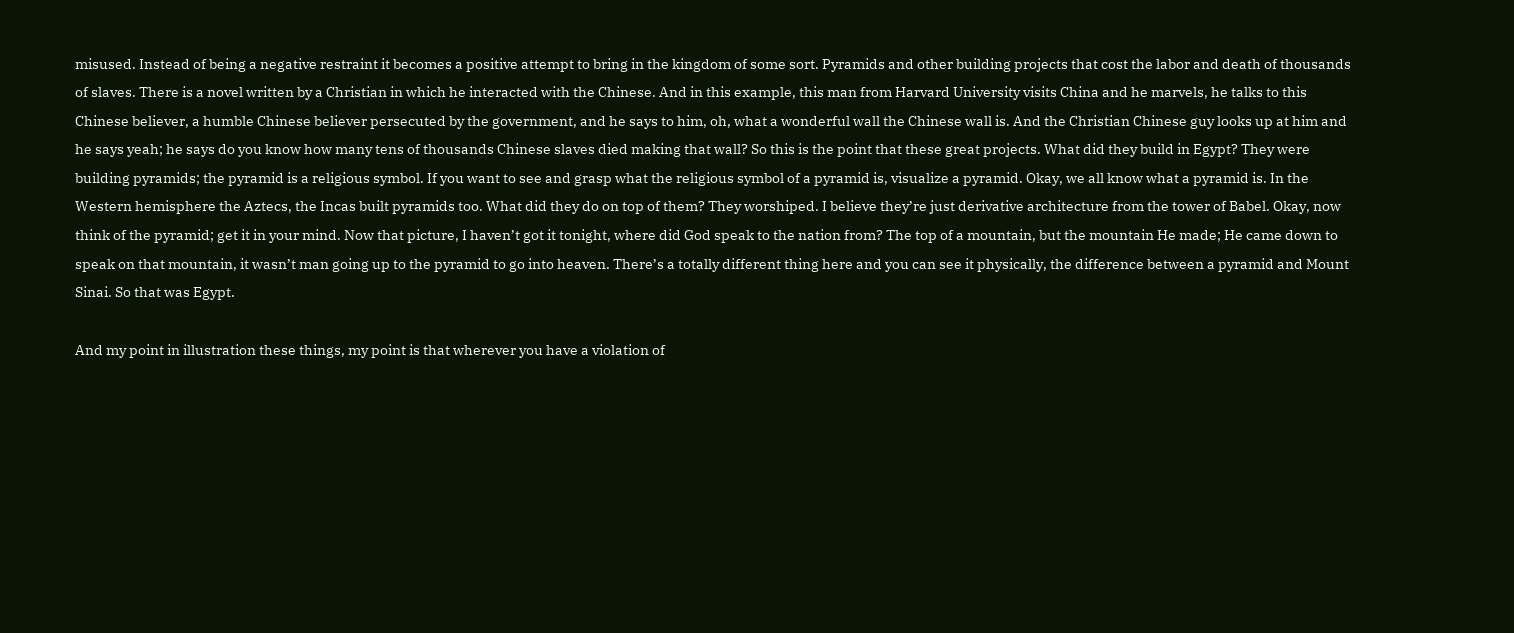misused. Instead of being a negative restraint it becomes a positive attempt to bring in the kingdom of some sort. Pyramids and other building projects that cost the labor and death of thousands of slaves. There is a novel written by a Christian in which he interacted with the Chinese. And in this example, this man from Harvard University visits China and he marvels, he talks to this Chinese believer, a humble Chinese believer persecuted by the government, and he says to him, oh, what a wonderful wall the Chinese wall is. And the Christian Chinese guy looks up at him and he says yeah; he says do you know how many tens of thousands Chinese slaves died making that wall? So this is the point that these great projects. What did they build in Egypt? They were building pyramids; the pyramid is a religious symbol. If you want to see and grasp what the religious symbol of a pyramid is, visualize a pyramid. Okay, we all know what a pyramid is. In the Western hemisphere the Aztecs, the Incas built pyramids too. What did they do on top of them? They worshiped. I believe they’re just derivative architecture from the tower of Babel. Okay, now think of the pyramid; get it in your mind. Now that picture, I haven’t got it tonight, where did God speak to the nation from? The top of a mountain, but the mountain He made; He came down to speak on that mountain, it wasn’t man going up to the pyramid to go into heaven. There’s a totally different thing here and you can see it physically, the difference between a pyramid and Mount Sinai. So that was Egypt.

And my point in illustration these things, my point is that wherever you have a violation of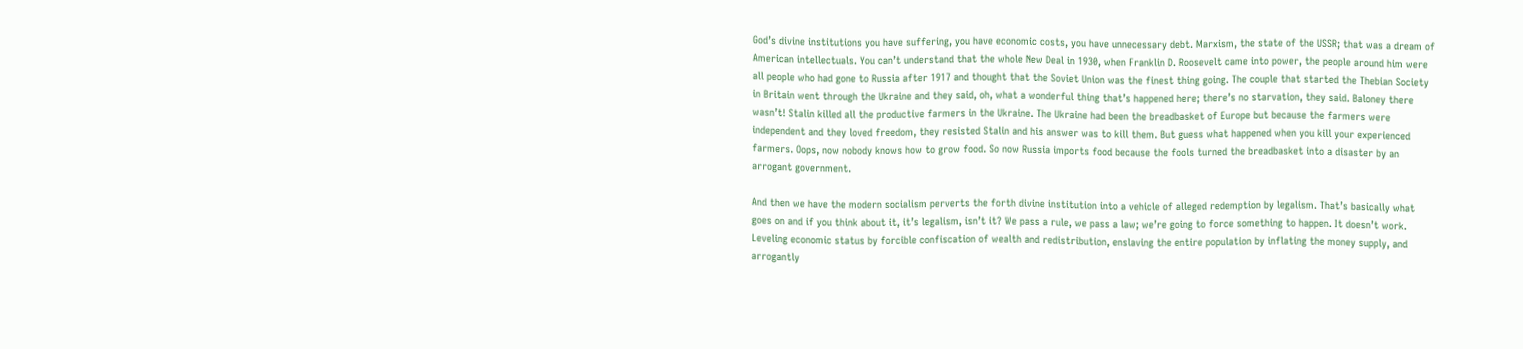God’s divine institutions you have suffering, you have economic costs, you have unnecessary debt. Marxism, the state of the USSR; that was a dream of American intellectuals. You can’t understand that the whole New Deal in 1930, when Franklin D. Roosevelt came into power, the people around him were all people who had gone to Russia after 1917 and thought that the Soviet Union was the finest thing going. The couple that started the Thebian Society in Britain went through the Ukraine and they said, oh, what a wonderful thing that’s happened here; there’s no starvation, they said. Baloney there wasn’t! Stalin killed all the productive farmers in the Ukraine. The Ukraine had been the breadbasket of Europe but because the farmers were independent and they loved freedom, they resisted Stalin and his answer was to kill them. But guess what happened when you kill your experienced farmers. Oops, now nobody knows how to grow food. So now Russia imports food because the fools turned the breadbasket into a disaster by an arrogant government.

And then we have the modern socialism perverts the forth divine institution into a vehicle of alleged redemption by legalism. That’s basically what goes on and if you think about it, it’s legalism, isn’t it? We pass a rule, we pass a law; we’re going to force something to happen. It doesn’t work. Leveling economic status by forcible confiscation of wealth and redistribution, enslaving the entire population by inflating the money supply, and arrogantly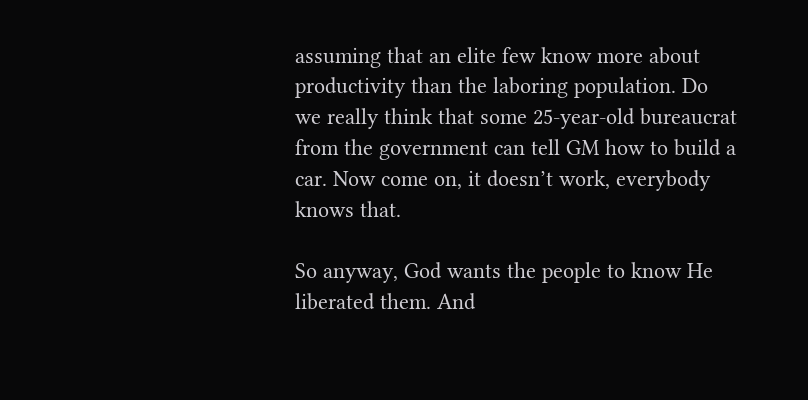assuming that an elite few know more about productivity than the laboring population. Do we really think that some 25-year-old bureaucrat from the government can tell GM how to build a car. Now come on, it doesn’t work, everybody knows that.

So anyway, God wants the people to know He liberated them. And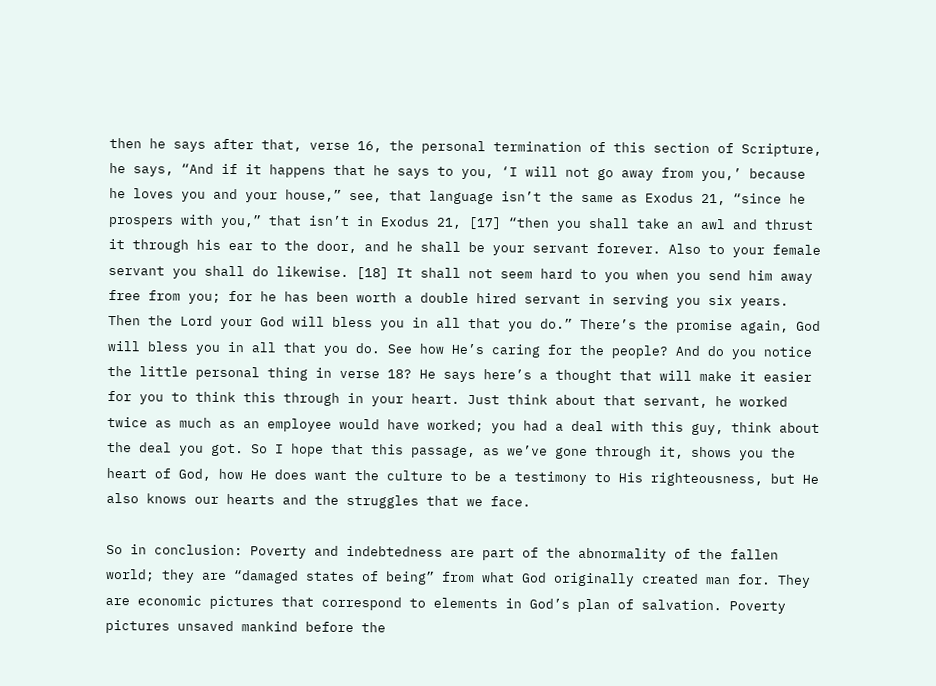then he says after that, verse 16, the personal termination of this section of Scripture, he says, “And if it happens that he says to you, ‘I will not go away from you,’ because he loves you and your house,” see, that language isn’t the same as Exodus 21, “since he prospers with you,” that isn’t in Exodus 21, [17] “then you shall take an awl and thrust it through his ear to the door, and he shall be your servant forever. Also to your female servant you shall do likewise. [18] It shall not seem hard to you when you send him away free from you; for he has been worth a double hired servant in serving you six years. Then the Lord your God will bless you in all that you do.” There’s the promise again, God will bless you in all that you do. See how He’s caring for the people? And do you notice the little personal thing in verse 18? He says here’s a thought that will make it easier for you to think this through in your heart. Just think about that servant, he worked twice as much as an employee would have worked; you had a deal with this guy, think about the deal you got. So I hope that this passage, as we’ve gone through it, shows you the heart of God, how He does want the culture to be a testimony to His righteousness, but He also knows our hearts and the struggles that we face.

So in conclusion: Poverty and indebtedness are part of the abnormality of the fallen world; they are “damaged states of being” from what God originally created man for. They are economic pictures that correspond to elements in God’s plan of salvation. Poverty pictures unsaved mankind before the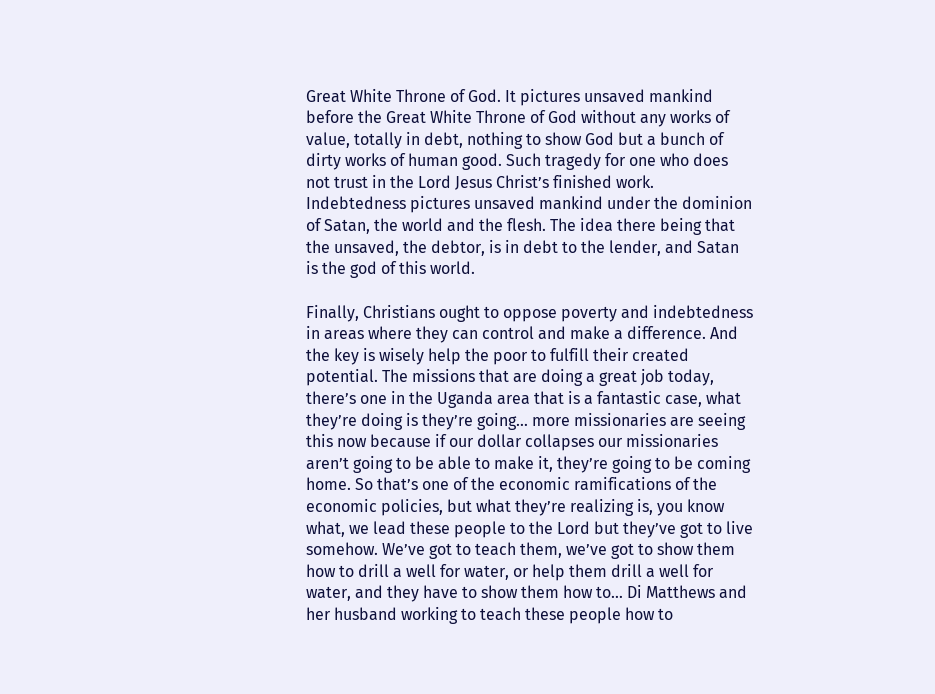Great White Throne of God. It pictures unsaved mankind before the Great White Throne of God without any works of value, totally in debt, nothing to show God but a bunch of dirty works of human good. Such tragedy for one who does not trust in the Lord Jesus Christ’s finished work. Indebtedness pictures unsaved mankind under the dominion of Satan, the world and the flesh. The idea there being that the unsaved, the debtor, is in debt to the lender, and Satan is the god of this world.

Finally, Christians ought to oppose poverty and indebtedness in areas where they can control and make a difference. And the key is wisely help the poor to fulfill their created potential. The missions that are doing a great job today, there’s one in the Uganda area that is a fantastic case, what they’re doing is they’re going… more missionaries are seeing this now because if our dollar collapses our missionaries aren’t going to be able to make it, they’re going to be coming home. So that’s one of the economic ramifications of the economic policies, but what they’re realizing is, you know what, we lead these people to the Lord but they’ve got to live somehow. We’ve got to teach them, we’ve got to show them how to drill a well for water, or help them drill a well for water, and they have to show them how to… Di Matthews and her husband working to teach these people how to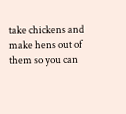take chickens and make hens out of them so you can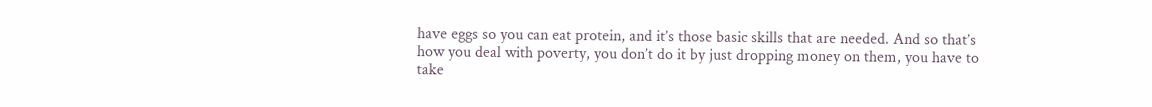have eggs so you can eat protein, and it’s those basic skills that are needed. And so that’s how you deal with poverty, you don’t do it by just dropping money on them, you have to take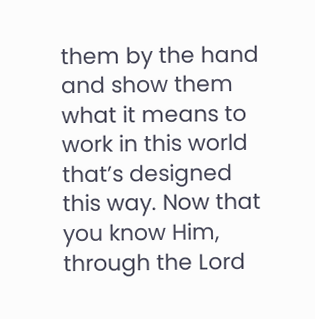them by the hand and show them what it means to work in this world that’s designed this way. Now that you know Him, through the Lord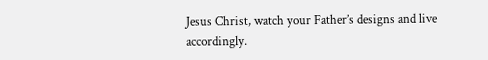Jesus Christ, watch your Father’s designs and live accordingly.